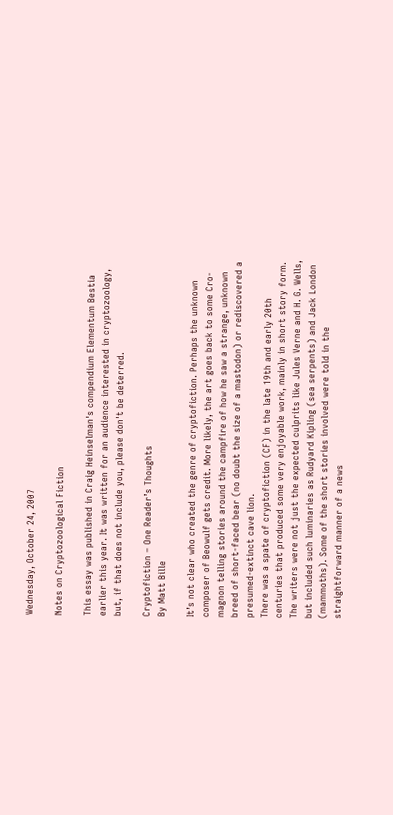Wednesday, October 24, 2007

Notes on Cryptozoological Fiction

This essay was published in Craig Heinselman's compendium Elementum Bestia earlier this year. It was written for an audience interested in cryptozoology, but, if that does not include you, please don't be deterred.

Cryptofiction – One Reader’s Thoughts
By Matt Bille

It’s not clear who created the genre of cryptofiction. Perhaps the unknown composer of Beowulf gets credit. More likely, the art goes back to some Cro-magnon telling stories around the campfire of how he saw a strange, unknown breed of short-faced bear (no doubt the size of a mastodon) or rediscovered a presumed-extinct cave lion.
There was a spate of cryptofiction (CF) in the late 19th and early 20th centuries that produced some very enjoyable work, mainly in short story form. The writers were not just the expected culprits like Jules Verne and H. G. Wells, but included such luminaries as Rudyard Kipling (sea serpents) and Jack London (mammoths). Some of the short stories involved were told in the straightforward manner of a news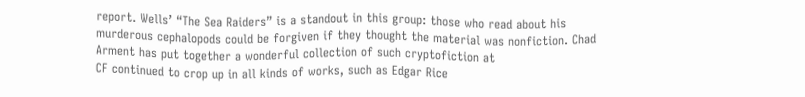report. Wells’ “The Sea Raiders” is a standout in this group: those who read about his murderous cephalopods could be forgiven if they thought the material was nonfiction. Chad Arment has put together a wonderful collection of such cryptofiction at
CF continued to crop up in all kinds of works, such as Edgar Rice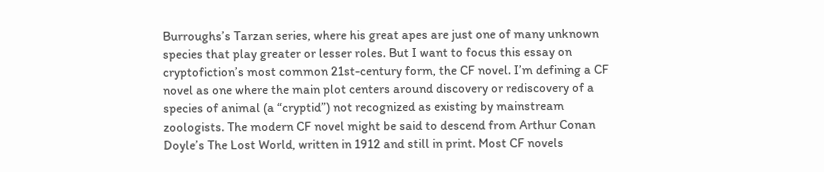Burroughs’s Tarzan series, where his great apes are just one of many unknown species that play greater or lesser roles. But I want to focus this essay on cryptofiction’s most common 21st-century form, the CF novel. I’m defining a CF novel as one where the main plot centers around discovery or rediscovery of a species of animal (a “cryptid”) not recognized as existing by mainstream zoologists. The modern CF novel might be said to descend from Arthur Conan Doyle’s The Lost World, written in 1912 and still in print. Most CF novels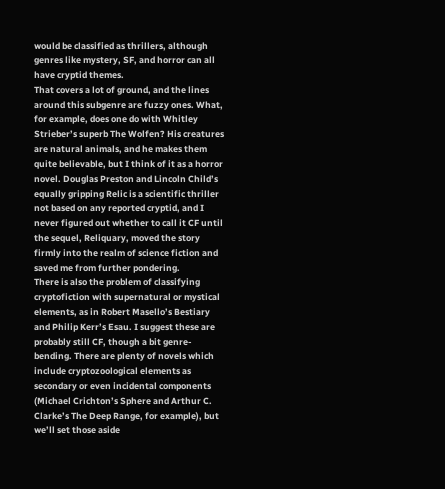would be classified as thrillers, although genres like mystery, SF, and horror can all have cryptid themes.
That covers a lot of ground, and the lines around this subgenre are fuzzy ones. What, for example, does one do with Whitley Strieber’s superb The Wolfen? His creatures are natural animals, and he makes them quite believable, but I think of it as a horror novel. Douglas Preston and Lincoln Child’s equally gripping Relic is a scientific thriller not based on any reported cryptid, and I never figured out whether to call it CF until the sequel, Reliquary, moved the story firmly into the realm of science fiction and saved me from further pondering.
There is also the problem of classifying cryptofiction with supernatural or mystical elements, as in Robert Masello’s Bestiary and Philip Kerr’s Esau. I suggest these are probably still CF, though a bit genre-bending. There are plenty of novels which include cryptozoological elements as secondary or even incidental components (Michael Crichton’s Sphere and Arthur C. Clarke’s The Deep Range, for example), but we’ll set those aside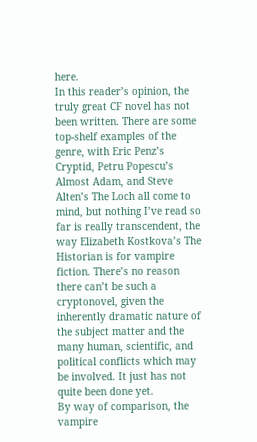here.
In this reader’s opinion, the truly great CF novel has not been written. There are some top-shelf examples of the genre, with Eric Penz’s Cryptid, Petru Popescu’s Almost Adam, and Steve Alten’s The Loch all come to mind, but nothing I’ve read so far is really transcendent, the way Elizabeth Kostkova’s The Historian is for vampire fiction. There’s no reason there can’t be such a cryptonovel, given the inherently dramatic nature of the subject matter and the many human, scientific, and political conflicts which may be involved. It just has not quite been done yet.
By way of comparison, the vampire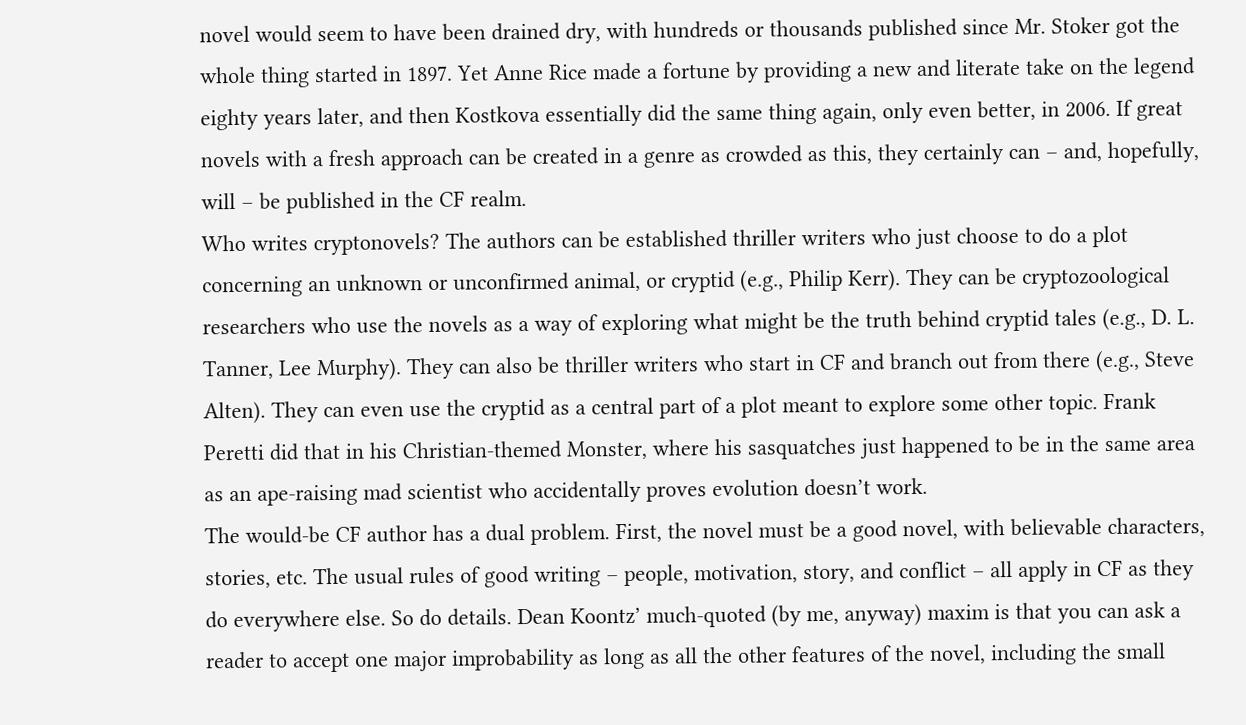novel would seem to have been drained dry, with hundreds or thousands published since Mr. Stoker got the whole thing started in 1897. Yet Anne Rice made a fortune by providing a new and literate take on the legend eighty years later, and then Kostkova essentially did the same thing again, only even better, in 2006. If great novels with a fresh approach can be created in a genre as crowded as this, they certainly can – and, hopefully, will – be published in the CF realm.
Who writes cryptonovels? The authors can be established thriller writers who just choose to do a plot concerning an unknown or unconfirmed animal, or cryptid (e.g., Philip Kerr). They can be cryptozoological researchers who use the novels as a way of exploring what might be the truth behind cryptid tales (e.g., D. L. Tanner, Lee Murphy). They can also be thriller writers who start in CF and branch out from there (e.g., Steve Alten). They can even use the cryptid as a central part of a plot meant to explore some other topic. Frank Peretti did that in his Christian-themed Monster, where his sasquatches just happened to be in the same area as an ape-raising mad scientist who accidentally proves evolution doesn’t work.
The would-be CF author has a dual problem. First, the novel must be a good novel, with believable characters, stories, etc. The usual rules of good writing – people, motivation, story, and conflict – all apply in CF as they do everywhere else. So do details. Dean Koontz’ much-quoted (by me, anyway) maxim is that you can ask a reader to accept one major improbability as long as all the other features of the novel, including the small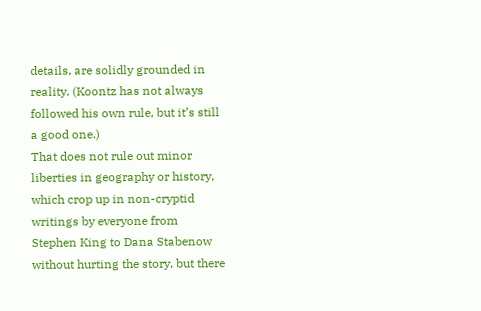details, are solidly grounded in reality. (Koontz has not always followed his own rule, but it’s still a good one.)
That does not rule out minor liberties in geography or history, which crop up in non-cryptid writings by everyone from Stephen King to Dana Stabenow without hurting the story, but there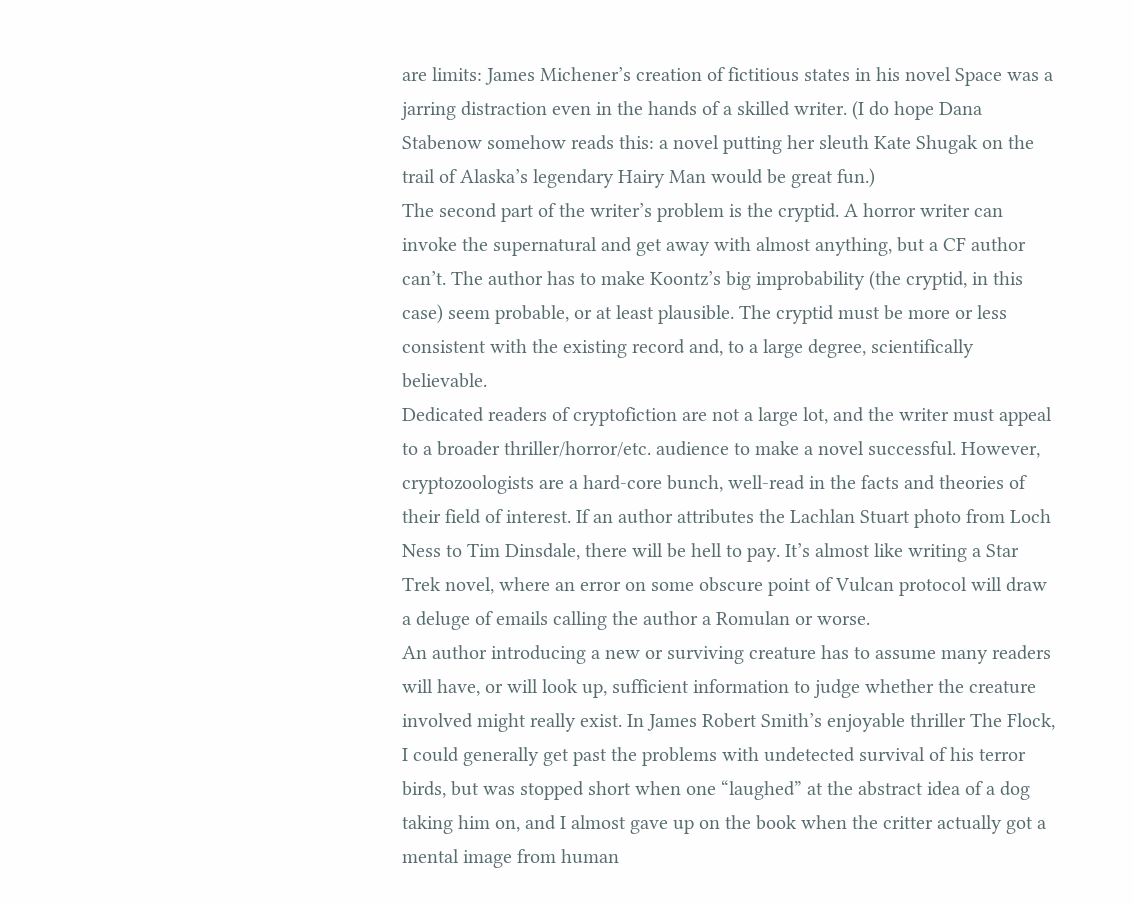are limits: James Michener’s creation of fictitious states in his novel Space was a jarring distraction even in the hands of a skilled writer. (I do hope Dana Stabenow somehow reads this: a novel putting her sleuth Kate Shugak on the trail of Alaska’s legendary Hairy Man would be great fun.)
The second part of the writer’s problem is the cryptid. A horror writer can invoke the supernatural and get away with almost anything, but a CF author can’t. The author has to make Koontz’s big improbability (the cryptid, in this case) seem probable, or at least plausible. The cryptid must be more or less consistent with the existing record and, to a large degree, scientifically believable.
Dedicated readers of cryptofiction are not a large lot, and the writer must appeal to a broader thriller/horror/etc. audience to make a novel successful. However, cryptozoologists are a hard-core bunch, well-read in the facts and theories of their field of interest. If an author attributes the Lachlan Stuart photo from Loch Ness to Tim Dinsdale, there will be hell to pay. It’s almost like writing a Star Trek novel, where an error on some obscure point of Vulcan protocol will draw a deluge of emails calling the author a Romulan or worse.
An author introducing a new or surviving creature has to assume many readers will have, or will look up, sufficient information to judge whether the creature involved might really exist. In James Robert Smith’s enjoyable thriller The Flock, I could generally get past the problems with undetected survival of his terror birds, but was stopped short when one “laughed” at the abstract idea of a dog taking him on, and I almost gave up on the book when the critter actually got a mental image from human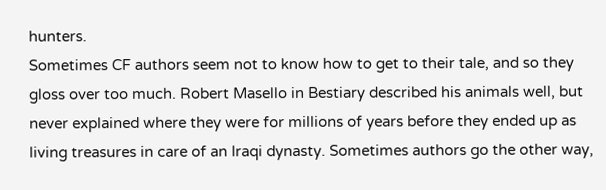hunters.
Sometimes CF authors seem not to know how to get to their tale, and so they gloss over too much. Robert Masello in Bestiary described his animals well, but never explained where they were for millions of years before they ended up as living treasures in care of an Iraqi dynasty. Sometimes authors go the other way,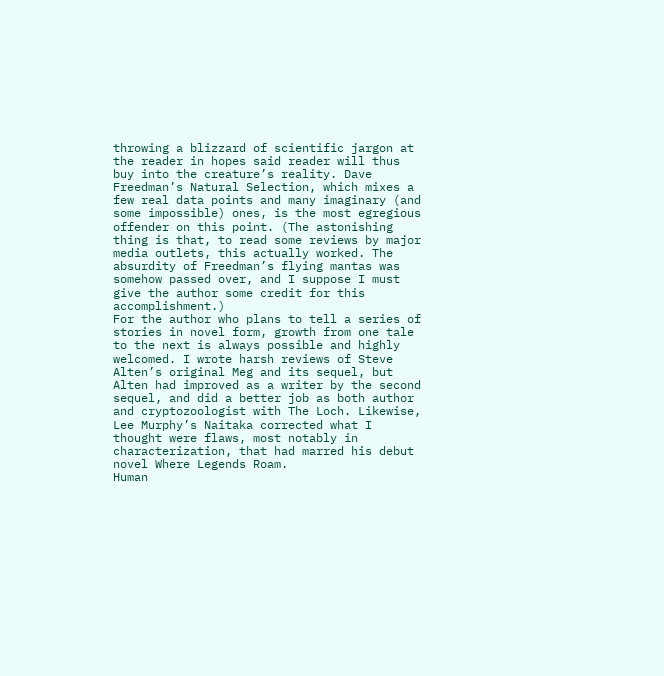throwing a blizzard of scientific jargon at the reader in hopes said reader will thus buy into the creature’s reality. Dave Freedman’s Natural Selection, which mixes a few real data points and many imaginary (and some impossible) ones, is the most egregious offender on this point. (The astonishing thing is that, to read some reviews by major media outlets, this actually worked. The absurdity of Freedman’s flying mantas was somehow passed over, and I suppose I must give the author some credit for this accomplishment.)
For the author who plans to tell a series of stories in novel form, growth from one tale to the next is always possible and highly welcomed. I wrote harsh reviews of Steve Alten’s original Meg and its sequel, but Alten had improved as a writer by the second sequel, and did a better job as both author and cryptozoologist with The Loch. Likewise, Lee Murphy’s Naitaka corrected what I thought were flaws, most notably in characterization, that had marred his debut novel Where Legends Roam.
Human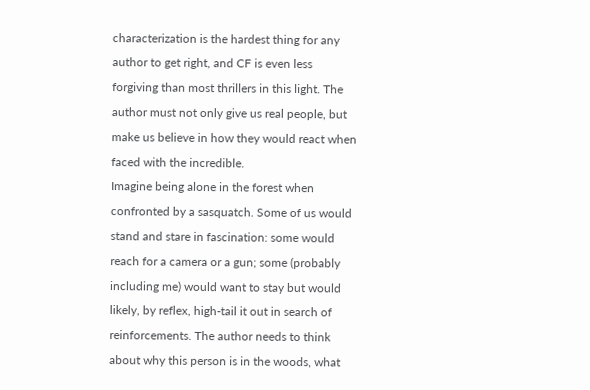characterization is the hardest thing for any author to get right, and CF is even less forgiving than most thrillers in this light. The author must not only give us real people, but make us believe in how they would react when faced with the incredible.
Imagine being alone in the forest when confronted by a sasquatch. Some of us would stand and stare in fascination: some would reach for a camera or a gun; some (probably including me) would want to stay but would likely, by reflex, high-tail it out in search of reinforcements. The author needs to think about why this person is in the woods, what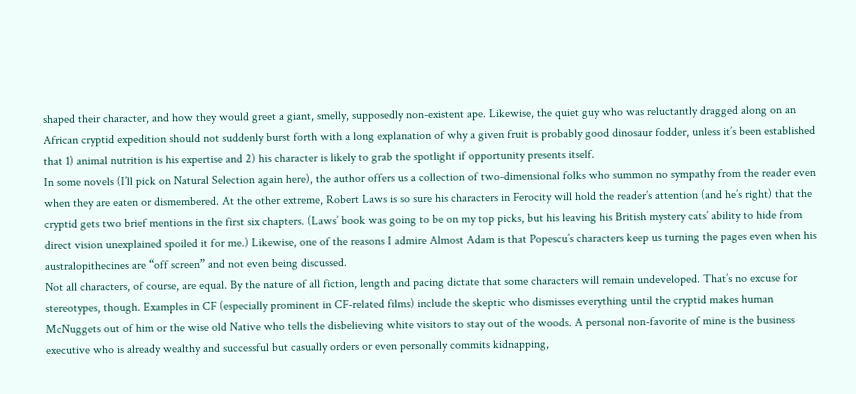shaped their character, and how they would greet a giant, smelly, supposedly non-existent ape. Likewise, the quiet guy who was reluctantly dragged along on an African cryptid expedition should not suddenly burst forth with a long explanation of why a given fruit is probably good dinosaur fodder, unless it’s been established that 1) animal nutrition is his expertise and 2) his character is likely to grab the spotlight if opportunity presents itself.
In some novels (I’ll pick on Natural Selection again here), the author offers us a collection of two-dimensional folks who summon no sympathy from the reader even when they are eaten or dismembered. At the other extreme, Robert Laws is so sure his characters in Ferocity will hold the reader’s attention (and he’s right) that the cryptid gets two brief mentions in the first six chapters. (Laws’ book was going to be on my top picks, but his leaving his British mystery cats’ ability to hide from direct vision unexplained spoiled it for me.) Likewise, one of the reasons I admire Almost Adam is that Popescu’s characters keep us turning the pages even when his australopithecines are “off screen” and not even being discussed.
Not all characters, of course, are equal. By the nature of all fiction, length and pacing dictate that some characters will remain undeveloped. That’s no excuse for stereotypes, though. Examples in CF (especially prominent in CF-related films) include the skeptic who dismisses everything until the cryptid makes human McNuggets out of him or the wise old Native who tells the disbelieving white visitors to stay out of the woods. A personal non-favorite of mine is the business executive who is already wealthy and successful but casually orders or even personally commits kidnapping,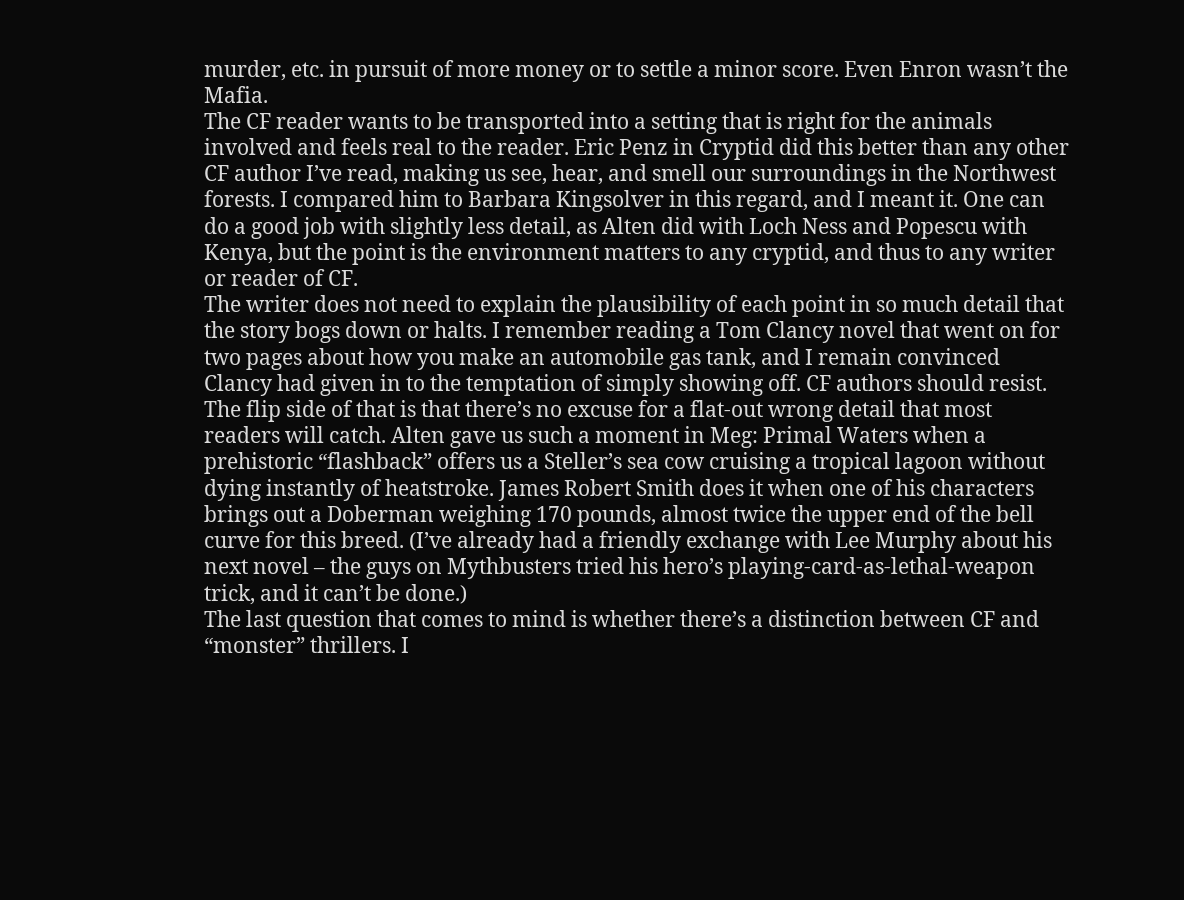murder, etc. in pursuit of more money or to settle a minor score. Even Enron wasn’t the Mafia.
The CF reader wants to be transported into a setting that is right for the animals involved and feels real to the reader. Eric Penz in Cryptid did this better than any other CF author I’ve read, making us see, hear, and smell our surroundings in the Northwest forests. I compared him to Barbara Kingsolver in this regard, and I meant it. One can do a good job with slightly less detail, as Alten did with Loch Ness and Popescu with Kenya, but the point is the environment matters to any cryptid, and thus to any writer or reader of CF.
The writer does not need to explain the plausibility of each point in so much detail that the story bogs down or halts. I remember reading a Tom Clancy novel that went on for two pages about how you make an automobile gas tank, and I remain convinced Clancy had given in to the temptation of simply showing off. CF authors should resist.
The flip side of that is that there’s no excuse for a flat-out wrong detail that most readers will catch. Alten gave us such a moment in Meg: Primal Waters when a prehistoric “flashback” offers us a Steller’s sea cow cruising a tropical lagoon without dying instantly of heatstroke. James Robert Smith does it when one of his characters brings out a Doberman weighing 170 pounds, almost twice the upper end of the bell curve for this breed. (I’ve already had a friendly exchange with Lee Murphy about his next novel – the guys on Mythbusters tried his hero’s playing-card-as-lethal-weapon trick, and it can’t be done.)
The last question that comes to mind is whether there’s a distinction between CF and “monster” thrillers. I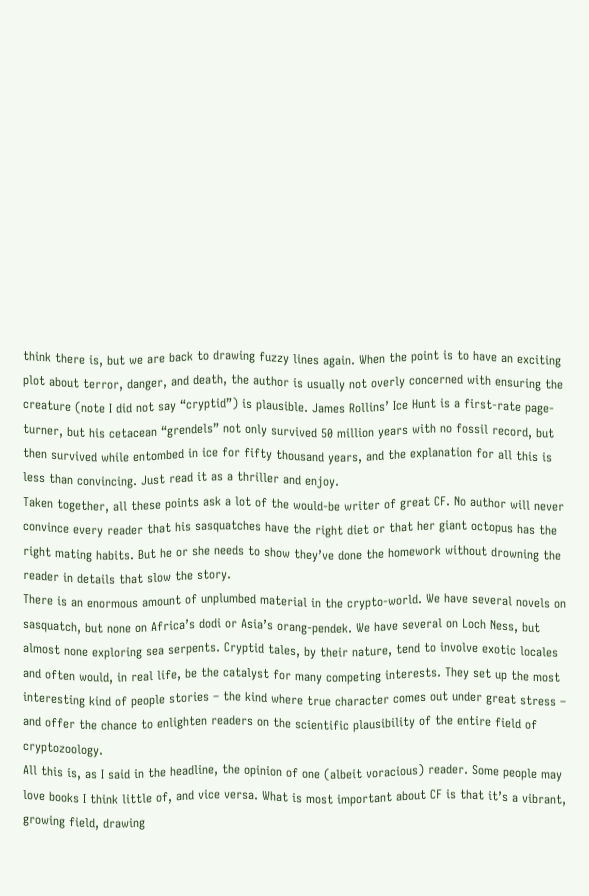think there is, but we are back to drawing fuzzy lines again. When the point is to have an exciting plot about terror, danger, and death, the author is usually not overly concerned with ensuring the creature (note I did not say “cryptid”) is plausible. James Rollins’ Ice Hunt is a first-rate page-turner, but his cetacean “grendels” not only survived 50 million years with no fossil record, but then survived while entombed in ice for fifty thousand years, and the explanation for all this is less than convincing. Just read it as a thriller and enjoy.
Taken together, all these points ask a lot of the would-be writer of great CF. No author will never convince every reader that his sasquatches have the right diet or that her giant octopus has the right mating habits. But he or she needs to show they’ve done the homework without drowning the reader in details that slow the story.
There is an enormous amount of unplumbed material in the crypto-world. We have several novels on sasquatch, but none on Africa’s dodi or Asia’s orang-pendek. We have several on Loch Ness, but almost none exploring sea serpents. Cryptid tales, by their nature, tend to involve exotic locales and often would, in real life, be the catalyst for many competing interests. They set up the most interesting kind of people stories – the kind where true character comes out under great stress – and offer the chance to enlighten readers on the scientific plausibility of the entire field of cryptozoology.
All this is, as I said in the headline, the opinion of one (albeit voracious) reader. Some people may love books I think little of, and vice versa. What is most important about CF is that it’s a vibrant, growing field, drawing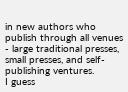in new authors who publish through all venues - large traditional presses, small presses, and self-publishing ventures.
I guess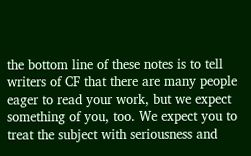the bottom line of these notes is to tell writers of CF that there are many people eager to read your work, but we expect something of you, too. We expect you to treat the subject with seriousness and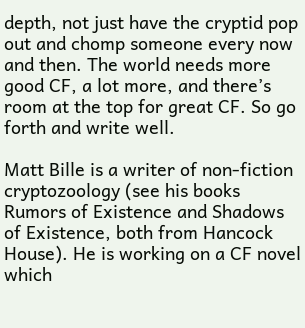depth, not just have the cryptid pop out and chomp someone every now and then. The world needs more good CF, a lot more, and there’s room at the top for great CF. So go forth and write well.

Matt Bille is a writer of non-fiction cryptozoology (see his books Rumors of Existence and Shadows of Existence, both from Hancock House). He is working on a CF novel which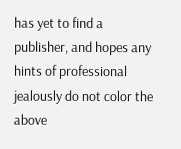has yet to find a publisher, and hopes any hints of professional jealously do not color the above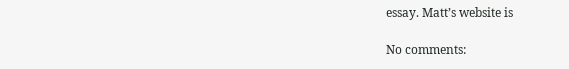essay. Matt’s website is

No comments: